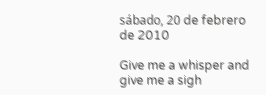sábado, 20 de febrero de 2010

Give me a whisper and give me a sigh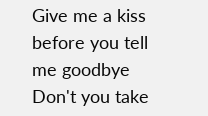Give me a kiss before you tell me goodbye
Don't you take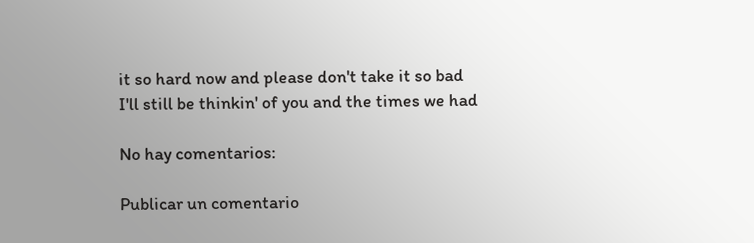it so hard now and please don't take it so bad
I'll still be thinkin' of you and the times we had

No hay comentarios:

Publicar un comentario